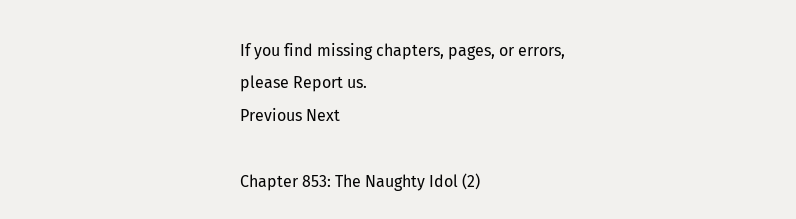If you find missing chapters, pages, or errors, please Report us.
Previous Next

Chapter 853: The Naughty Idol (2)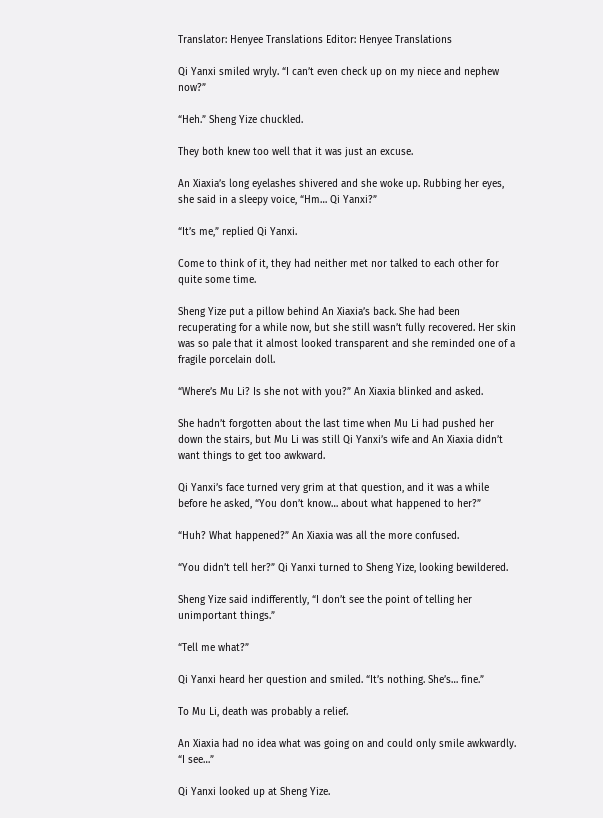Translator: Henyee Translations Editor: Henyee Translations

Qi Yanxi smiled wryly. “I can’t even check up on my niece and nephew now?”

“Heh.” Sheng Yize chuckled.

They both knew too well that it was just an excuse.

An Xiaxia’s long eyelashes shivered and she woke up. Rubbing her eyes, she said in a sleepy voice, “Hm… Qi Yanxi?”

“It’s me,” replied Qi Yanxi.

Come to think of it, they had neither met nor talked to each other for quite some time.

Sheng Yize put a pillow behind An Xiaxia’s back. She had been recuperating for a while now, but she still wasn’t fully recovered. Her skin was so pale that it almost looked transparent and she reminded one of a fragile porcelain doll.

“Where’s Mu Li? Is she not with you?” An Xiaxia blinked and asked.

She hadn’t forgotten about the last time when Mu Li had pushed her down the stairs, but Mu Li was still Qi Yanxi’s wife and An Xiaxia didn’t want things to get too awkward.

Qi Yanxi’s face turned very grim at that question, and it was a while before he asked, “You don’t know… about what happened to her?”

“Huh? What happened?” An Xiaxia was all the more confused.

“You didn’t tell her?” Qi Yanxi turned to Sheng Yize, looking bewildered.

Sheng Yize said indifferently, “I don’t see the point of telling her unimportant things.”

“Tell me what?”

Qi Yanxi heard her question and smiled. “It’s nothing. She’s… fine.”

To Mu Li, death was probably a relief.

An Xiaxia had no idea what was going on and could only smile awkwardly. “I see…”

Qi Yanxi looked up at Sheng Yize.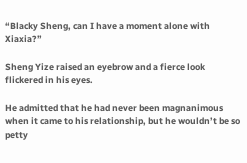“Blacky Sheng, can I have a moment alone with Xiaxia?”

Sheng Yize raised an eyebrow and a fierce look flickered in his eyes.

He admitted that he had never been magnanimous when it came to his relationship, but he wouldn’t be so petty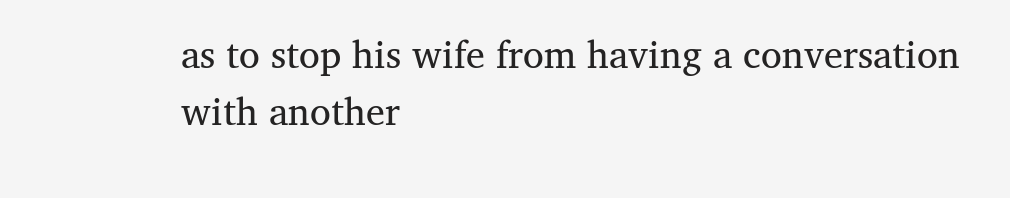as to stop his wife from having a conversation with another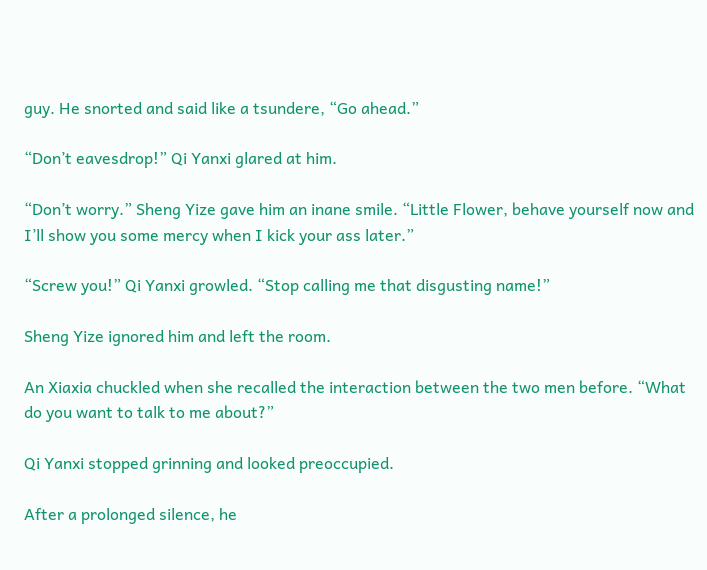guy. He snorted and said like a tsundere, “Go ahead.”

“Don’t eavesdrop!” Qi Yanxi glared at him.

“Don’t worry.” Sheng Yize gave him an inane smile. “Little Flower, behave yourself now and I’ll show you some mercy when I kick your ass later.”

“Screw you!” Qi Yanxi growled. “Stop calling me that disgusting name!”

Sheng Yize ignored him and left the room.

An Xiaxia chuckled when she recalled the interaction between the two men before. “What do you want to talk to me about?”

Qi Yanxi stopped grinning and looked preoccupied.

After a prolonged silence, he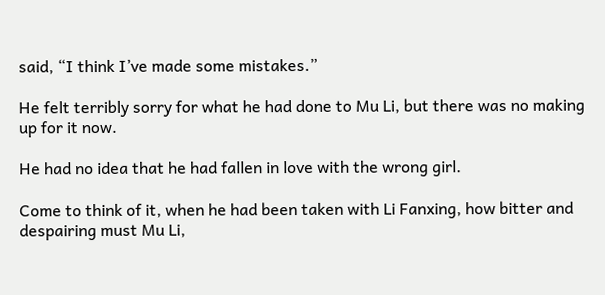said, “I think I’ve made some mistakes.”

He felt terribly sorry for what he had done to Mu Li, but there was no making up for it now.

He had no idea that he had fallen in love with the wrong girl.

Come to think of it, when he had been taken with Li Fanxing, how bitter and despairing must Mu Li,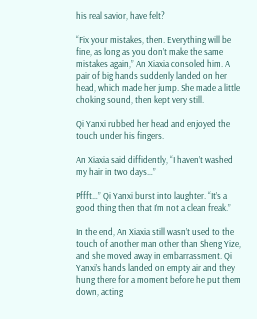his real savior, have felt?

“Fix your mistakes, then. Everything will be fine, as long as you don’t make the same mistakes again,” An Xiaxia consoled him. A pair of big hands suddenly landed on her head, which made her jump. She made a little choking sound, then kept very still.

Qi Yanxi rubbed her head and enjoyed the touch under his fingers.

An Xiaxia said diffidently, “I haven’t washed my hair in two days…”

Pffft…” Qi Yanxi burst into laughter. “It’s a good thing then that I’m not a clean freak.”

In the end, An Xiaxia still wasn’t used to the touch of another man other than Sheng Yize, and she moved away in embarrassment. Qi Yanxi’s hands landed on empty air and they hung there for a moment before he put them down, acting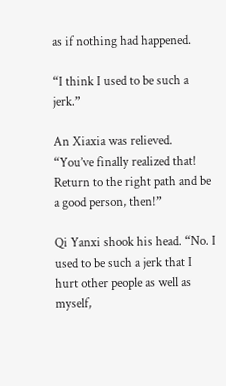as if nothing had happened.

“I think I used to be such a jerk.”

An Xiaxia was relieved. “You’ve finally realized that! Return to the right path and be a good person, then!”

Qi Yanxi shook his head. “No. I used to be such a jerk that I hurt other people as well as myself,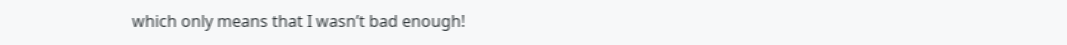which only means that I wasn’t bad enough!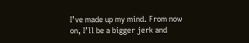I’ve made up my mind. From now on, I’ll be a bigger jerk and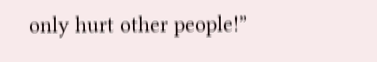only hurt other people!”